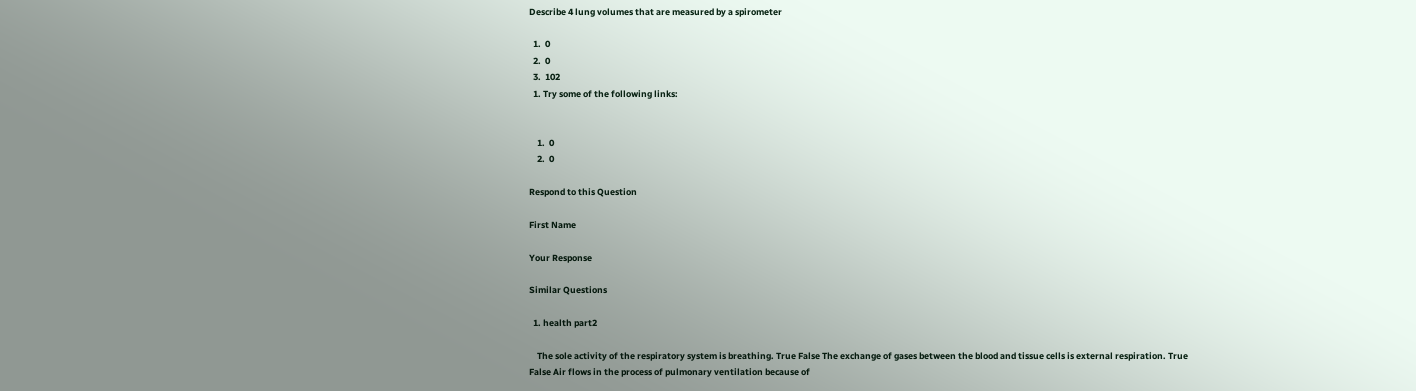Describe 4 lung volumes that are measured by a spirometer

  1.  0
  2.  0
  3.  102
  1. Try some of the following links:


    1.  0
    2.  0

Respond to this Question

First Name

Your Response

Similar Questions

  1. health part2

    The sole activity of the respiratory system is breathing. True False The exchange of gases between the blood and tissue cells is external respiration. True False Air flows in the process of pulmonary ventilation because of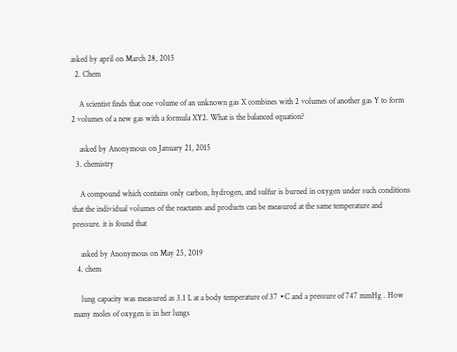asked by april on March 28, 2015
  2. Chem

    A scientist finds that one volume of an unknown gas X combines with 2 volumes of another gas Y to form 2 volumes of a new gas with a formula XY2. What is the balanced equation?

    asked by Anonymous on January 21, 2015
  3. chemistry

    A compound which contains only carbon, hydrogen, and sulfur is burned in oxygen under such conditions that the individual volumes of the reactants and products can be measured at the same temperature and pressure. it is found that

    asked by Anonymous on May 25, 2019
  4. chem

    lung capacity was measured as 3.1 L at a body temperature of 37 ∘C and a pressure of 747 mmHg . How many moles of oxygen is in her lungs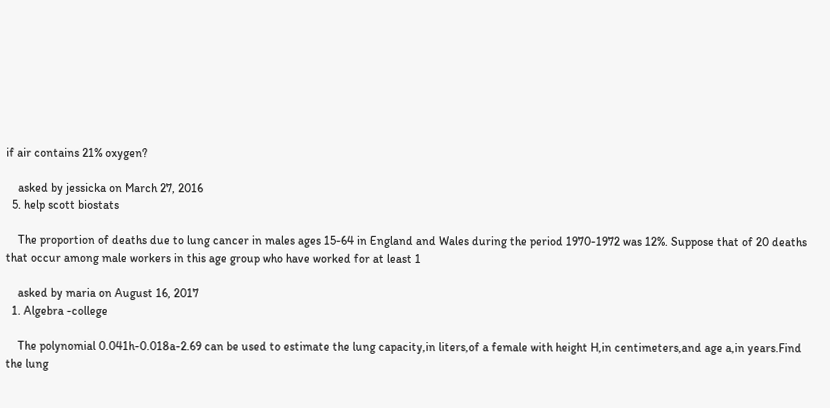if air contains 21% oxygen?

    asked by jessicka on March 27, 2016
  5. help scott biostats

    The proportion of deaths due to lung cancer in males ages 15-64 in England and Wales during the period 1970-1972 was 12%. Suppose that of 20 deaths that occur among male workers in this age group who have worked for at least 1

    asked by maria on August 16, 2017
  1. Algebra -college

    The polynomial 0.041h-0.018a-2.69 can be used to estimate the lung capacity,in liters,of a female with height H,in centimeters,and age a,in years.Find the lung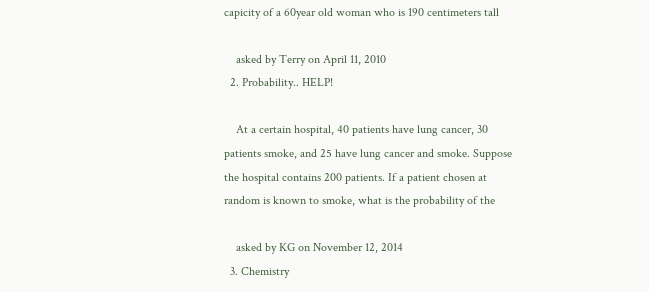capicity of a 60year old woman who is 190 centimeters tall

    asked by Terry on April 11, 2010
  2. Probability.. HELP!

    At a certain hospital, 40 patients have lung cancer, 30 patients smoke, and 25 have lung cancer and smoke. Suppose the hospital contains 200 patients. If a patient chosen at random is known to smoke, what is the probability of the

    asked by KG on November 12, 2014
  3. Chemistry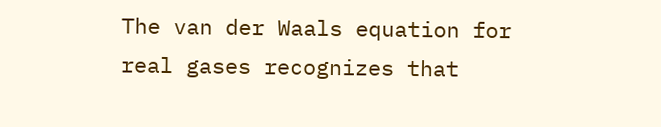The van der Waals equation for real gases recognizes that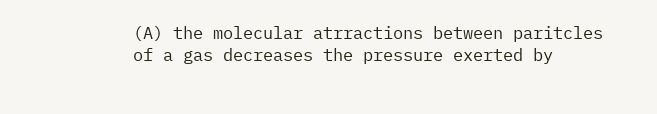(A) the molecular atrractions between paritcles of a gas decreases the pressure exerted by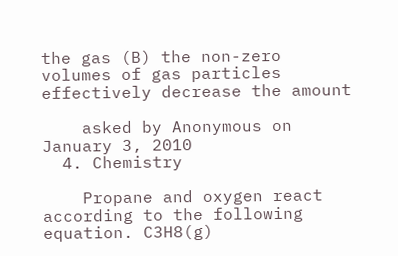the gas (B) the non-zero volumes of gas particles effectively decrease the amount

    asked by Anonymous on January 3, 2010
  4. Chemistry

    Propane and oxygen react according to the following equation. C3H8(g)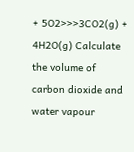+ 5O2>>>3CO2(g) + 4H2O(g) Calculate the volume of carbon dioxide and water vapour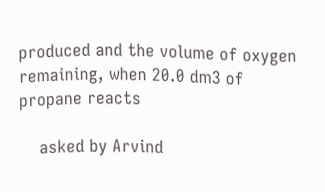produced and the volume of oxygen remaining, when 20.0 dm3 of propane reacts

    asked by Arvind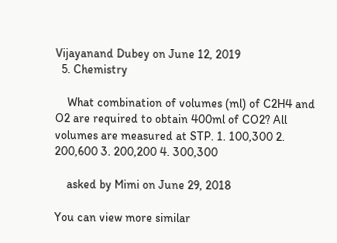Vijayanand Dubey on June 12, 2019
  5. Chemistry

    What combination of volumes (ml) of C2H4 and O2 are required to obtain 400ml of CO2? All volumes are measured at STP. 1. 100,300 2. 200,600 3. 200,200 4. 300,300

    asked by Mimi on June 29, 2018

You can view more similar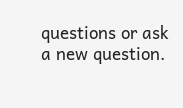questions or ask a new question.